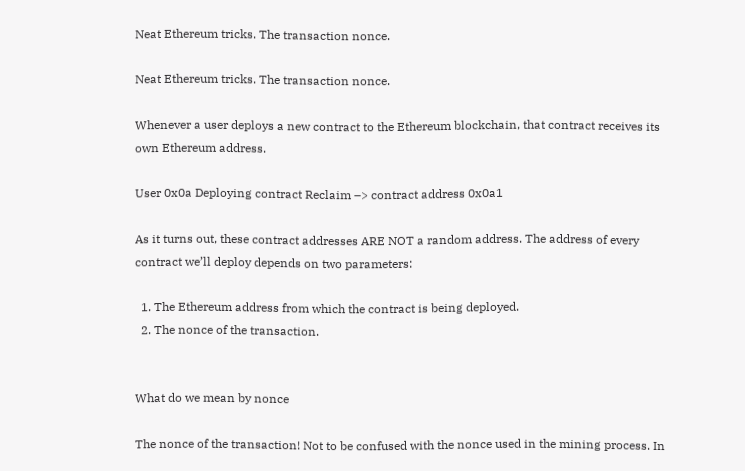Neat Ethereum tricks. The transaction nonce.

Neat Ethereum tricks. The transaction nonce.

Whenever a user deploys a new contract to the Ethereum blockchain, that contract receives its own Ethereum address.

User 0x0a Deploying contract Reclaim –> contract address 0x0a1

As it turns out, these contract addresses ARE NOT a random address. The address of every contract we’ll deploy depends on two parameters:

  1. The Ethereum address from which the contract is being deployed.
  2. The nonce of the transaction.


What do we mean by nonce

The nonce of the transaction! Not to be confused with the nonce used in the mining process. In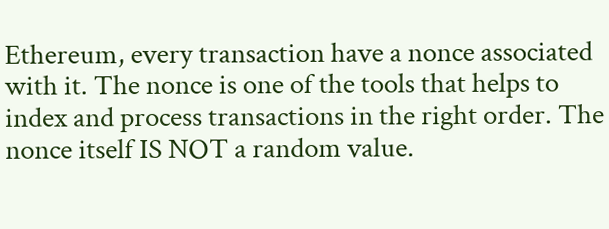Ethereum, every transaction have a nonce associated with it. The nonce is one of the tools that helps to index and process transactions in the right order. The nonce itself IS NOT a random value.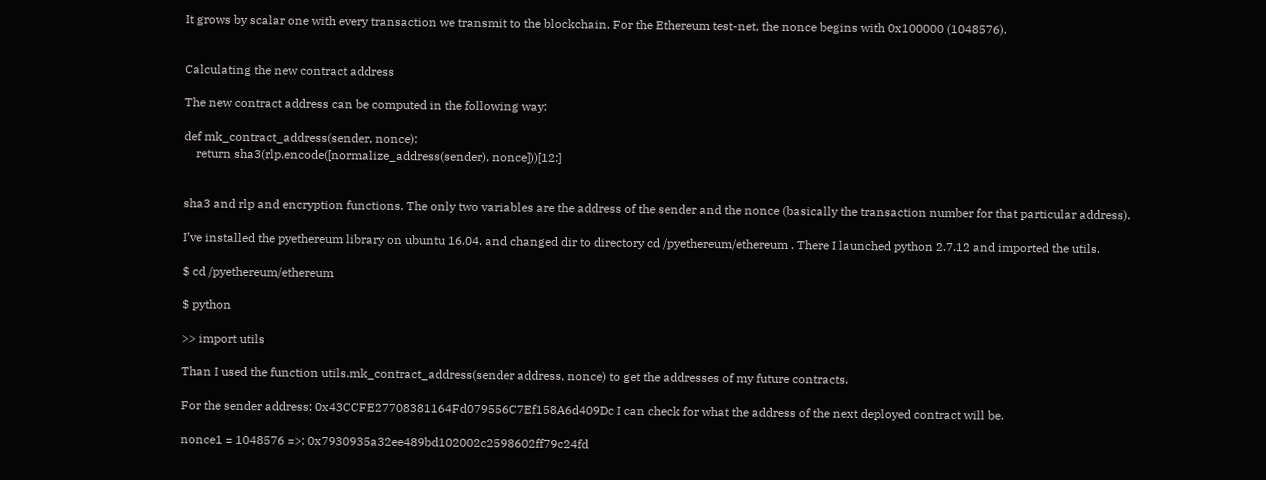It grows by scalar one with every transaction we transmit to the blockchain. For the Ethereum test-net, the nonce begins with 0x100000 (1048576).


Calculating the new contract address

The new contract address can be computed in the following way:

def mk_contract_address(sender, nonce):
    return sha3(rlp.encode([normalize_address(sender), nonce]))[12:]


sha3 and rlp and encryption functions. The only two variables are the address of the sender and the nonce (basically the transaction number for that particular address).

I’ve installed the pyethereum library on ubuntu 16.04. and changed dir to directory cd /pyethereum/ethereum . There I launched python 2.7.12 and imported the utils.

$ cd /pyethereum/ethereum

$ python

>> import utils

Than I used the function utils.mk_contract_address(sender address, nonce) to get the addresses of my future contracts.

For the sender address: 0x43CCFE27708381164Fd079556C7Ef158A6d409Dc I can check for what the address of the next deployed contract will be.

nonce1 = 1048576 =>; 0x7930935a32ee489bd102002c2598602ff79c24fd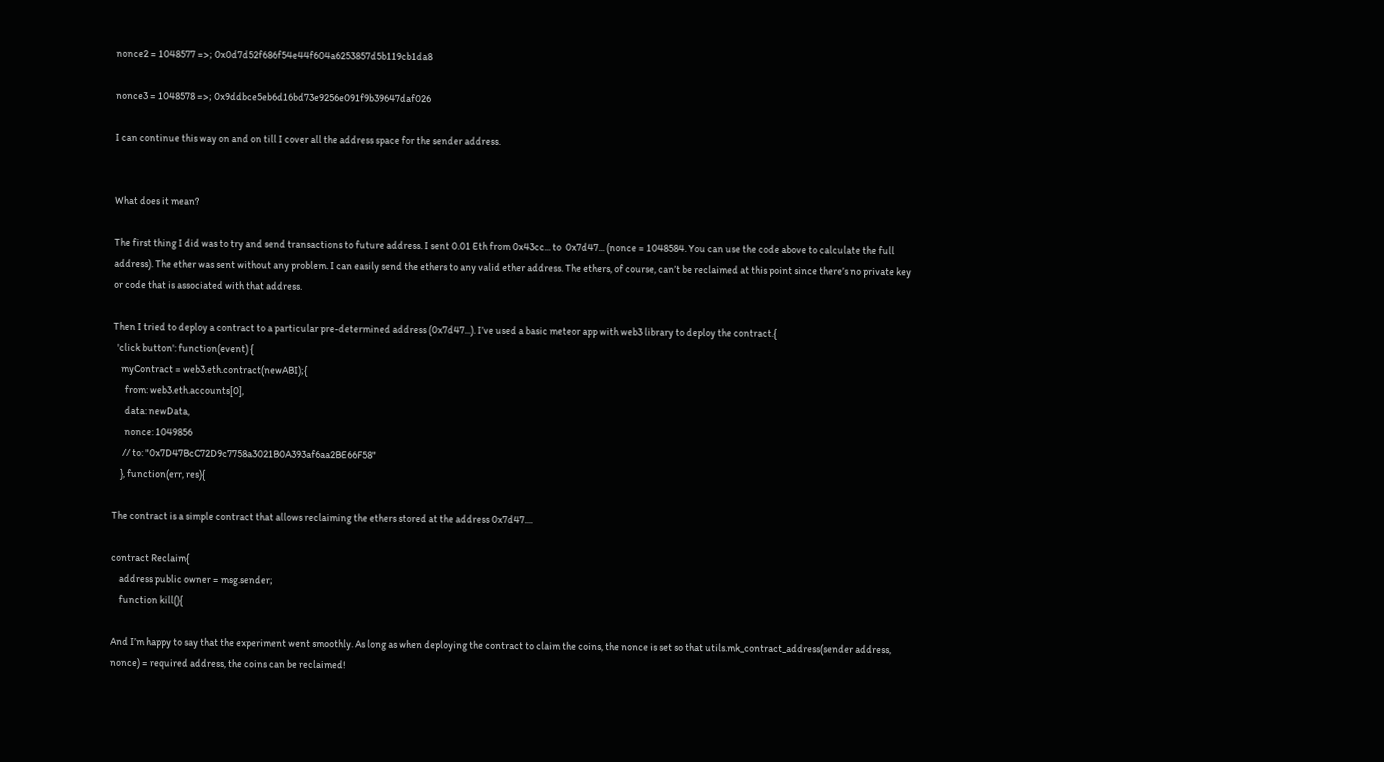nonce2 = 1048577 =>; 0x0d7d52f686f54e44f604a6253857d5b119cb1da8

nonce3 = 1048578 =>; 0x9ddbce5eb6d16bd73e9256e091f9b39647daf026

I can continue this way on and on till I cover all the address space for the sender address.


What does it mean?

The first thing I did was to try and send transactions to future address. I sent 0.01 Eth from 0x43cc... to  0x7d47... (nonce = 1048584. You can use the code above to calculate the full address). The ether was sent without any problem. I can easily send the ethers to any valid ether address. The ethers, of course, can’t be reclaimed at this point since there’s no private key or code that is associated with that address.

Then I tried to deploy a contract to a particular pre-determined address (0x7d47...). I’ve used a basic meteor app with web3 library to deploy the contract.{
  'click button': function(event) {
    myContract = web3.eth.contract(newABI);{
      from: web3.eth.accounts[0],
      data: newData,
      nonce: 1049856
     // to: "0x7D47BcC72D9c7758a3021B0A393af6aa2BE66F58"
    }, function(err, res){

The contract is a simple contract that allows reclaiming the ethers stored at the address 0x7d47....

contract Reclaim{
    address public owner = msg.sender;
    function kill(){

And I’m happy to say that the experiment went smoothly. As long as when deploying the contract to claim the coins, the nonce is set so that utils.mk_contract_address(sender address, nonce) = required address, the coins can be reclaimed!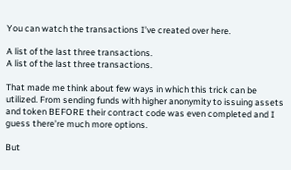You can watch the transactions I’ve created over here.

A list of the last three transactions.
A list of the last three transactions.

That made me think about few ways in which this trick can be utilized. From sending funds with higher anonymity to issuing assets and token BEFORE their contract code was even completed and I guess there’re much more options.

But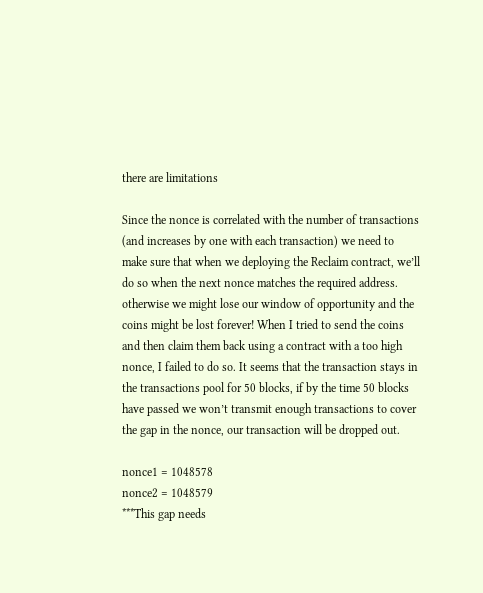there are limitations

Since the nonce is correlated with the number of transactions (and increases by one with each transaction) we need to make sure that when we deploying the Reclaim contract, we’ll do so when the next nonce matches the required address. otherwise we might lose our window of opportunity and the coins might be lost forever! When I tried to send the coins and then claim them back using a contract with a too high nonce, I failed to do so. It seems that the transaction stays in the transactions pool for 50 blocks, if by the time 50 blocks have passed we won’t transmit enough transactions to cover the gap in the nonce, our transaction will be dropped out.

nonce1 = 1048578
nonce2 = 1048579
***This gap needs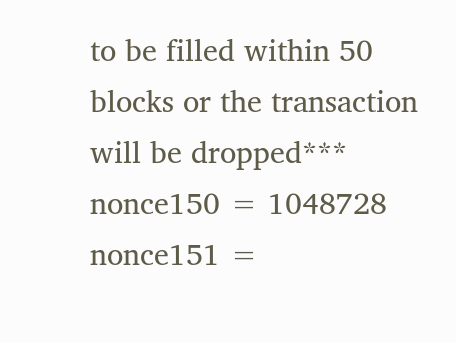to be filled within 50 blocks or the transaction will be dropped***
nonce150 = 1048728
nonce151 =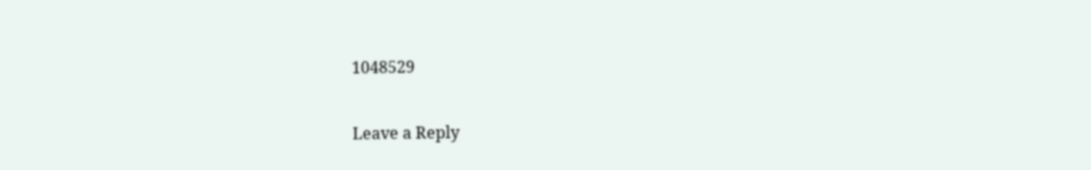1048529

Leave a Reply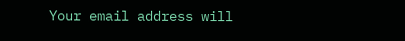Your email address will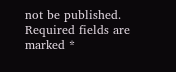not be published. Required fields are marked *